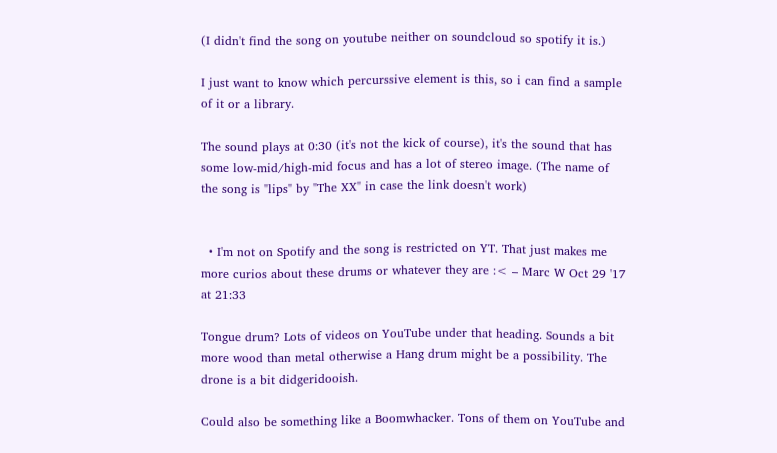(I didn't find the song on youtube neither on soundcloud so spotify it is.)

I just want to know which percurssive element is this, so i can find a sample of it or a library.

The sound plays at 0:30 (it's not the kick of course), it's the sound that has some low-mid/high-mid focus and has a lot of stereo image. (The name of the song is "lips" by "The XX" in case the link doesn't work)


  • I'm not on Spotify and the song is restricted on YT. That just makes me more curios about these drums or whatever they are :< – Marc W Oct 29 '17 at 21:33

Tongue drum? Lots of videos on YouTube under that heading. Sounds a bit more wood than metal otherwise a Hang drum might be a possibility. The drone is a bit didgeridooish.

Could also be something like a Boomwhacker. Tons of them on YouTube and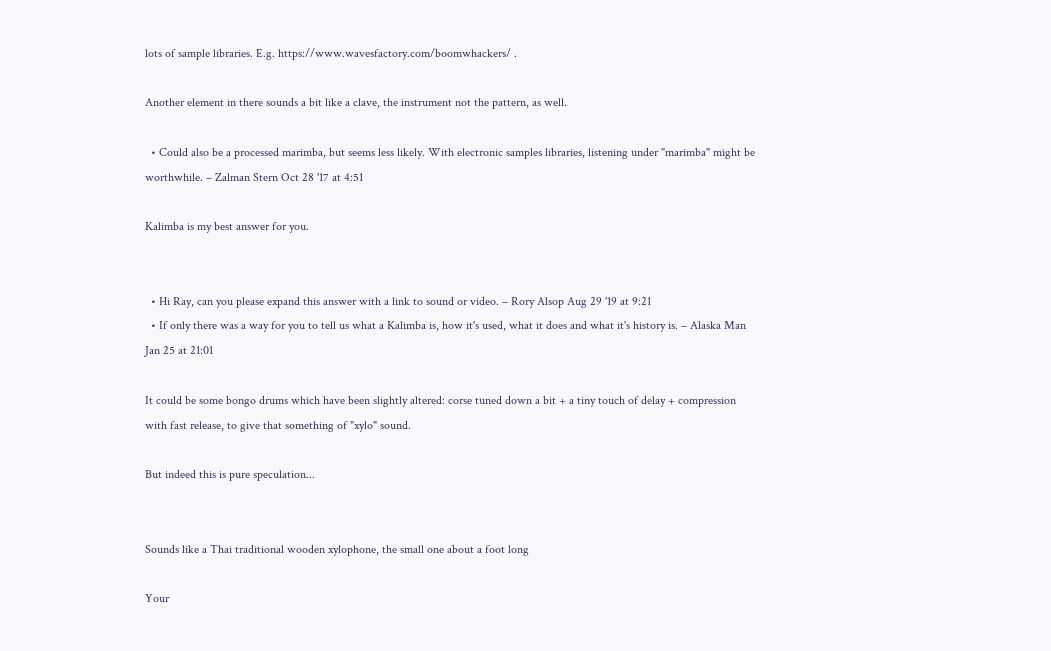lots of sample libraries. E.g. https://www.wavesfactory.com/boomwhackers/ .

Another element in there sounds a bit like a clave, the instrument not the pattern, as well.

  • Could also be a processed marimba, but seems less likely. With electronic samples libraries, listening under "marimba" might be worthwhile. – Zalman Stern Oct 28 '17 at 4:51

Kalimba is my best answer for you.


  • Hi Ray, can you please expand this answer with a link to sound or video. – Rory Alsop Aug 29 '19 at 9:21
  • If only there was a way for you to tell us what a Kalimba is, how it's used, what it does and what it's history is. – Alaska Man Jan 25 at 21:01

It could be some bongo drums which have been slightly altered: corse tuned down a bit + a tiny touch of delay + compression with fast release, to give that something of "xylo" sound.

But indeed this is pure speculation...


Sounds like a Thai traditional wooden xylophone, the small one about a foot long

Your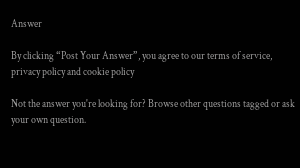Answer

By clicking “Post Your Answer”, you agree to our terms of service, privacy policy and cookie policy

Not the answer you're looking for? Browse other questions tagged or ask your own question.